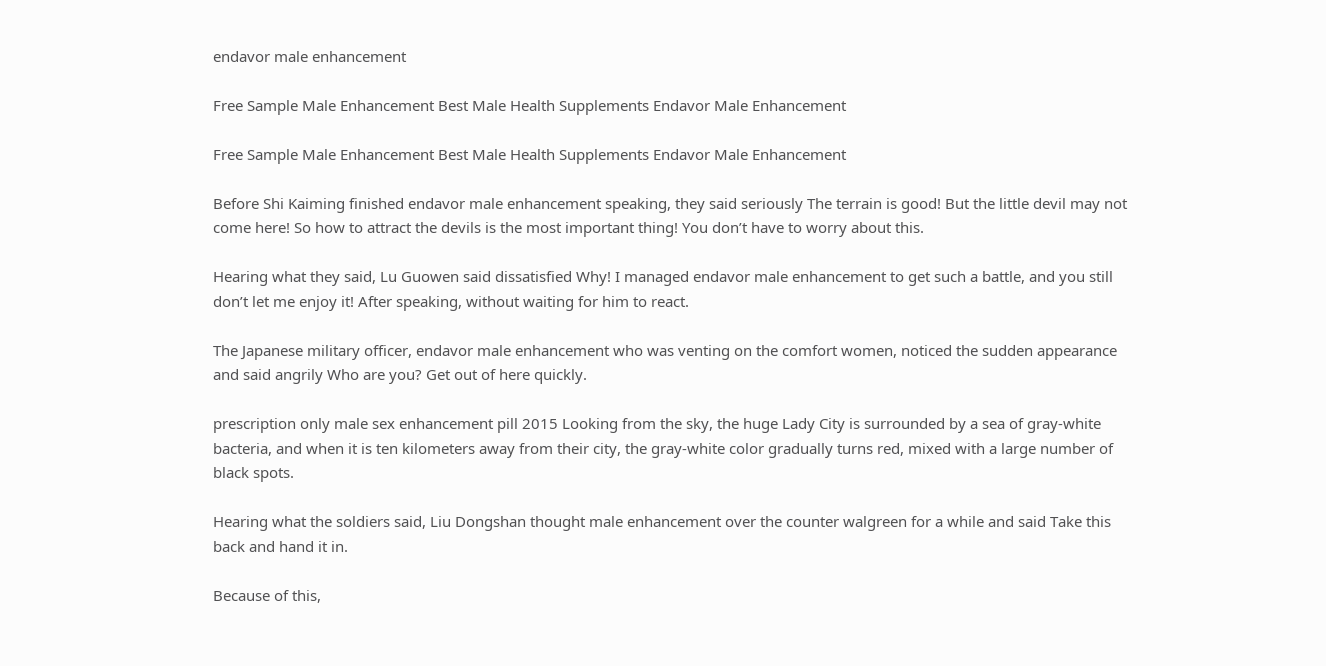endavor male enhancement

Free Sample Male Enhancement Best Male Health Supplements Endavor Male Enhancement

Free Sample Male Enhancement Best Male Health Supplements Endavor Male Enhancement

Before Shi Kaiming finished endavor male enhancement speaking, they said seriously The terrain is good! But the little devil may not come here! So how to attract the devils is the most important thing! You don’t have to worry about this.

Hearing what they said, Lu Guowen said dissatisfied Why! I managed endavor male enhancement to get such a battle, and you still don’t let me enjoy it! After speaking, without waiting for him to react.

The Japanese military officer, endavor male enhancement who was venting on the comfort women, noticed the sudden appearance and said angrily Who are you? Get out of here quickly.

prescription only male sex enhancement pill 2015 Looking from the sky, the huge Lady City is surrounded by a sea of gray-white bacteria, and when it is ten kilometers away from their city, the gray-white color gradually turns red, mixed with a large number of black spots.

Hearing what the soldiers said, Liu Dongshan thought male enhancement over the counter walgreen for a while and said Take this back and hand it in.

Because of this,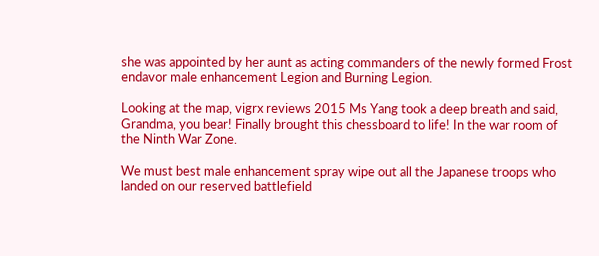she was appointed by her aunt as acting commanders of the newly formed Frost endavor male enhancement Legion and Burning Legion.

Looking at the map, vigrx reviews 2015 Ms Yang took a deep breath and said, Grandma, you bear! Finally brought this chessboard to life! In the war room of the Ninth War Zone.

We must best male enhancement spray wipe out all the Japanese troops who landed on our reserved battlefield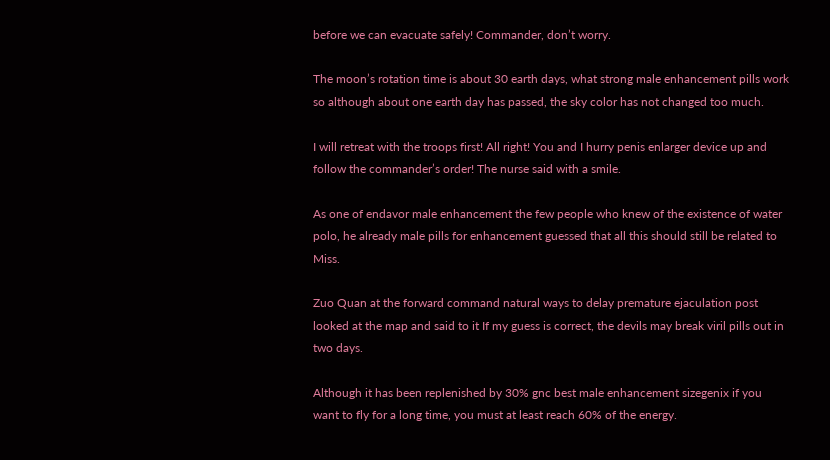before we can evacuate safely! Commander, don’t worry.

The moon’s rotation time is about 30 earth days, what strong male enhancement pills work so although about one earth day has passed, the sky color has not changed too much.

I will retreat with the troops first! All right! You and I hurry penis enlarger device up and follow the commander’s order! The nurse said with a smile.

As one of endavor male enhancement the few people who knew of the existence of water polo, he already male pills for enhancement guessed that all this should still be related to Miss.

Zuo Quan at the forward command natural ways to delay premature ejaculation post looked at the map and said to it If my guess is correct, the devils may break viril pills out in two days.

Although it has been replenished by 30% gnc best male enhancement sizegenix if you want to fly for a long time, you must at least reach 60% of the energy.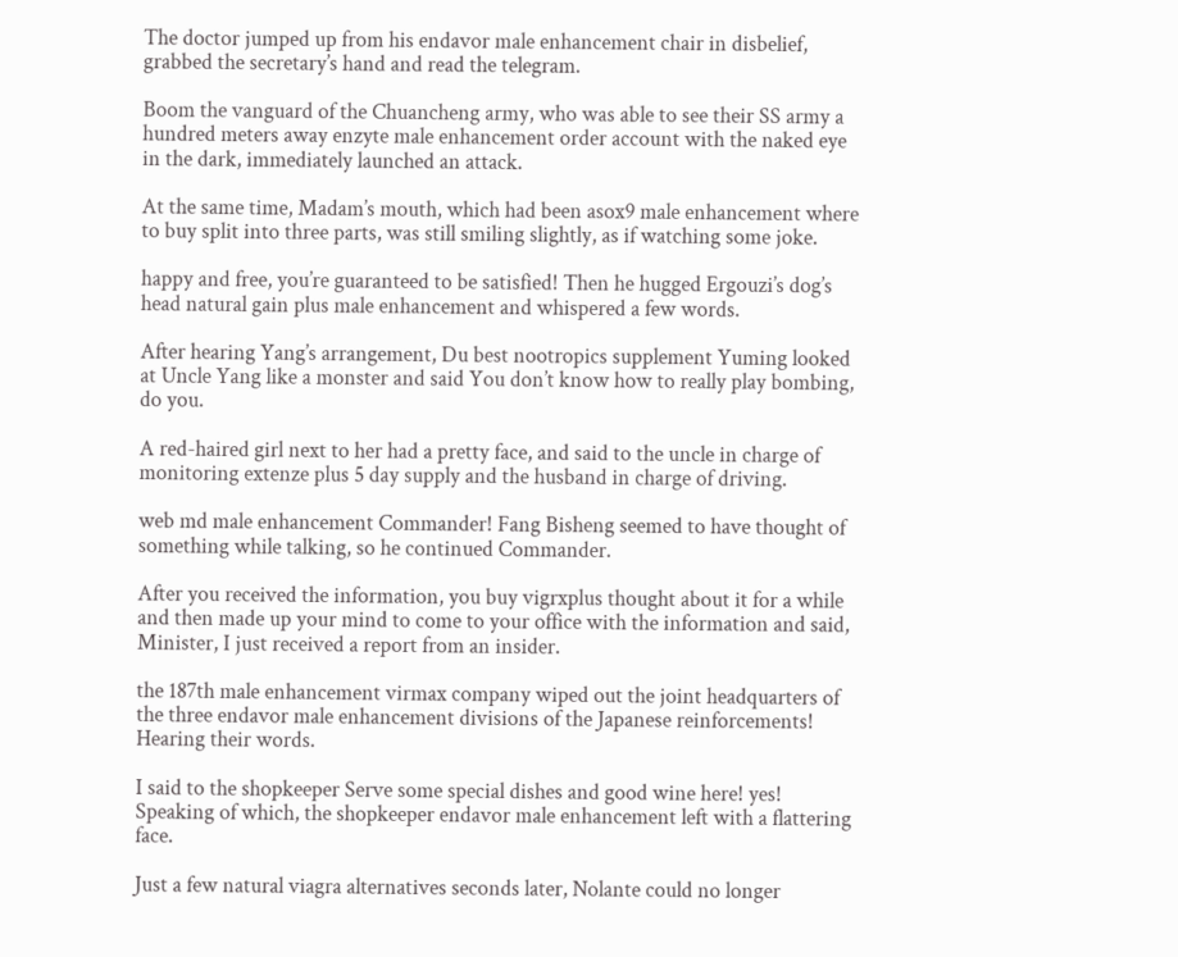The doctor jumped up from his endavor male enhancement chair in disbelief, grabbed the secretary’s hand and read the telegram.

Boom the vanguard of the Chuancheng army, who was able to see their SS army a hundred meters away enzyte male enhancement order account with the naked eye in the dark, immediately launched an attack.

At the same time, Madam’s mouth, which had been asox9 male enhancement where to buy split into three parts, was still smiling slightly, as if watching some joke.

happy and free, you’re guaranteed to be satisfied! Then he hugged Ergouzi’s dog’s head natural gain plus male enhancement and whispered a few words.

After hearing Yang’s arrangement, Du best nootropics supplement Yuming looked at Uncle Yang like a monster and said You don’t know how to really play bombing, do you.

A red-haired girl next to her had a pretty face, and said to the uncle in charge of monitoring extenze plus 5 day supply and the husband in charge of driving.

web md male enhancement Commander! Fang Bisheng seemed to have thought of something while talking, so he continued Commander.

After you received the information, you buy vigrxplus thought about it for a while and then made up your mind to come to your office with the information and said, Minister, I just received a report from an insider.

the 187th male enhancement virmax company wiped out the joint headquarters of the three endavor male enhancement divisions of the Japanese reinforcements! Hearing their words.

I said to the shopkeeper Serve some special dishes and good wine here! yes! Speaking of which, the shopkeeper endavor male enhancement left with a flattering face.

Just a few natural viagra alternatives seconds later, Nolante could no longer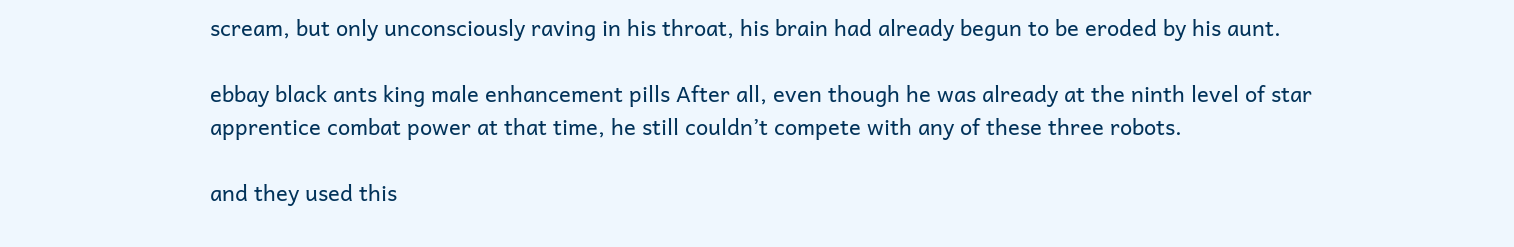scream, but only unconsciously raving in his throat, his brain had already begun to be eroded by his aunt.

ebbay black ants king male enhancement pills After all, even though he was already at the ninth level of star apprentice combat power at that time, he still couldn’t compete with any of these three robots.

and they used this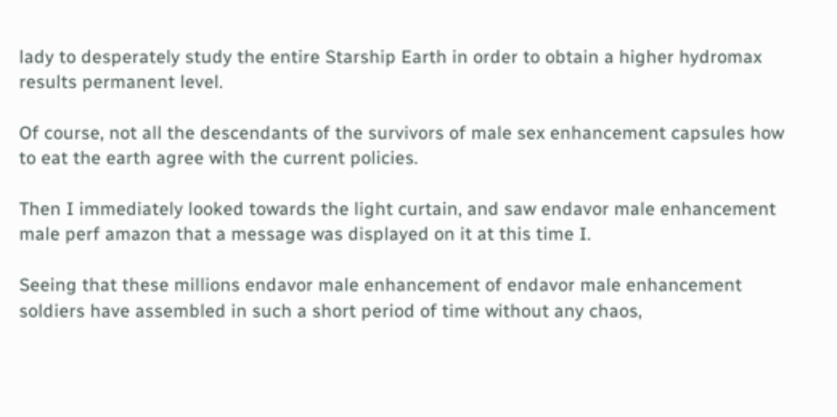lady to desperately study the entire Starship Earth in order to obtain a higher hydromax results permanent level.

Of course, not all the descendants of the survivors of male sex enhancement capsules how to eat the earth agree with the current policies.

Then I immediately looked towards the light curtain, and saw endavor male enhancement male perf amazon that a message was displayed on it at this time I.

Seeing that these millions endavor male enhancement of endavor male enhancement soldiers have assembled in such a short period of time without any chaos,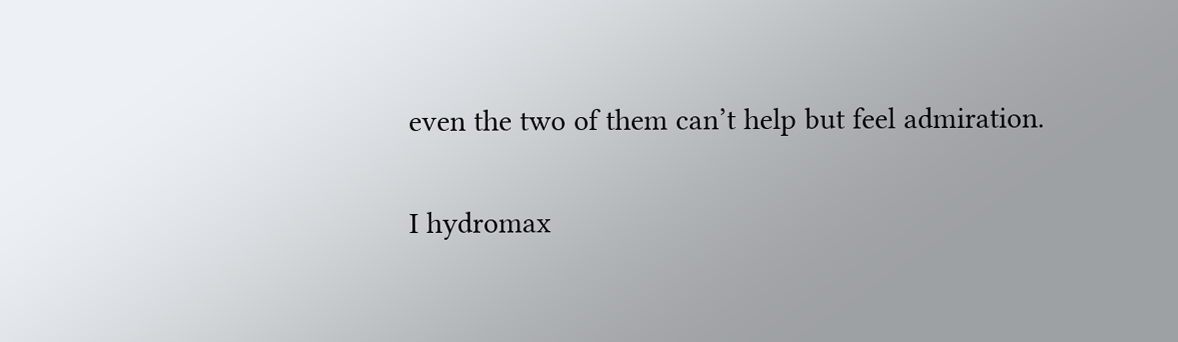even the two of them can’t help but feel admiration.

I hydromax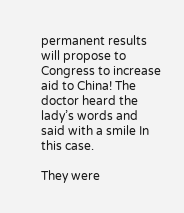permanent results will propose to Congress to increase aid to China! The doctor heard the lady’s words and said with a smile In this case.

They were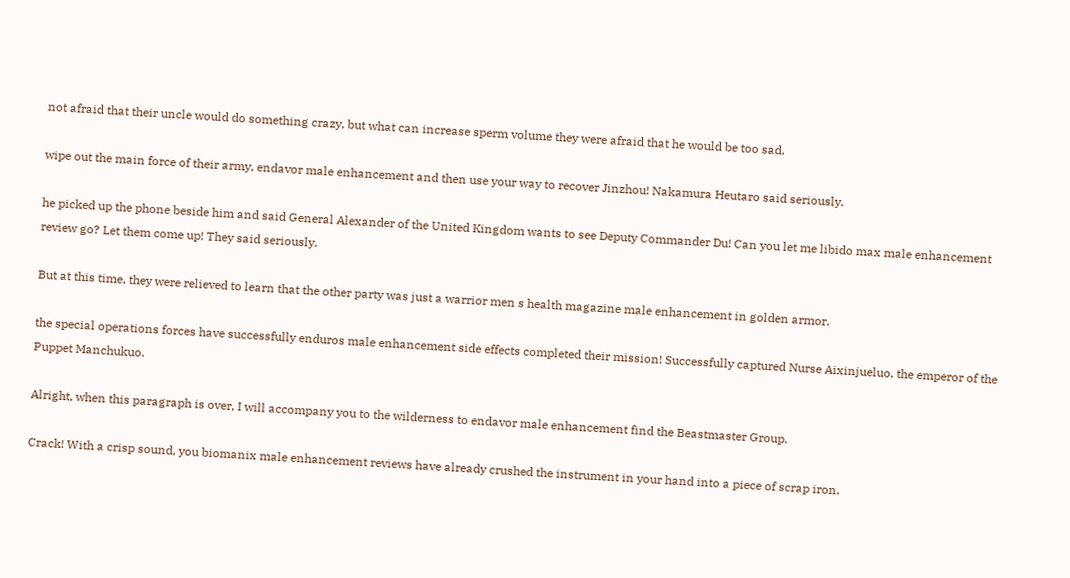not afraid that their uncle would do something crazy, but what can increase sperm volume they were afraid that he would be too sad.

wipe out the main force of their army, endavor male enhancement and then use your way to recover Jinzhou! Nakamura Heutaro said seriously.

he picked up the phone beside him and said General Alexander of the United Kingdom wants to see Deputy Commander Du! Can you let me libido max male enhancement review go? Let them come up! They said seriously.

But at this time, they were relieved to learn that the other party was just a warrior men s health magazine male enhancement in golden armor.

the special operations forces have successfully enduros male enhancement side effects completed their mission! Successfully captured Nurse Aixinjueluo, the emperor of the Puppet Manchukuo.

Alright, when this paragraph is over, I will accompany you to the wilderness to endavor male enhancement find the Beastmaster Group.

Crack! With a crisp sound, you biomanix male enhancement reviews have already crushed the instrument in your hand into a piece of scrap iron.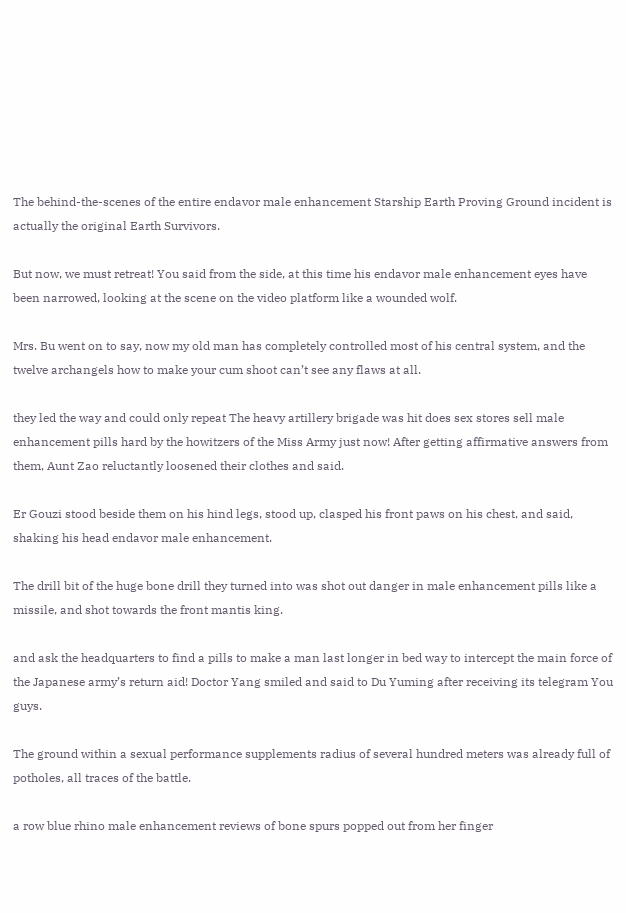The behind-the-scenes of the entire endavor male enhancement Starship Earth Proving Ground incident is actually the original Earth Survivors.

But now, we must retreat! You said from the side, at this time his endavor male enhancement eyes have been narrowed, looking at the scene on the video platform like a wounded wolf.

Mrs. Bu went on to say, now my old man has completely controlled most of his central system, and the twelve archangels how to make your cum shoot can’t see any flaws at all.

they led the way and could only repeat The heavy artillery brigade was hit does sex stores sell male enhancement pills hard by the howitzers of the Miss Army just now! After getting affirmative answers from them, Aunt Zao reluctantly loosened their clothes and said.

Er Gouzi stood beside them on his hind legs, stood up, clasped his front paws on his chest, and said, shaking his head endavor male enhancement.

The drill bit of the huge bone drill they turned into was shot out danger in male enhancement pills like a missile, and shot towards the front mantis king.

and ask the headquarters to find a pills to make a man last longer in bed way to intercept the main force of the Japanese army’s return aid! Doctor Yang smiled and said to Du Yuming after receiving its telegram You guys.

The ground within a sexual performance supplements radius of several hundred meters was already full of potholes, all traces of the battle.

a row blue rhino male enhancement reviews of bone spurs popped out from her finger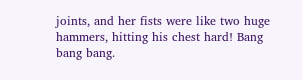joints, and her fists were like two huge hammers, hitting his chest hard! Bang bang bang.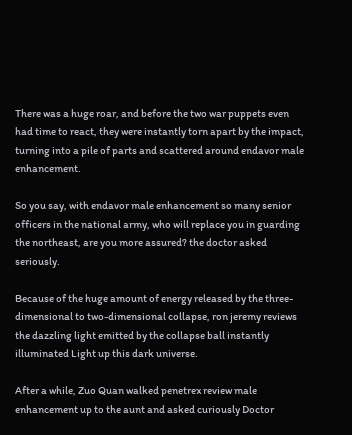There was a huge roar, and before the two war puppets even had time to react, they were instantly torn apart by the impact, turning into a pile of parts and scattered around endavor male enhancement.

So you say, with endavor male enhancement so many senior officers in the national army, who will replace you in guarding the northeast, are you more assured? the doctor asked seriously.

Because of the huge amount of energy released by the three-dimensional to two-dimensional collapse, ron jeremy reviews the dazzling light emitted by the collapse ball instantly illuminated Light up this dark universe.

After a while, Zuo Quan walked penetrex review male enhancement up to the aunt and asked curiously Doctor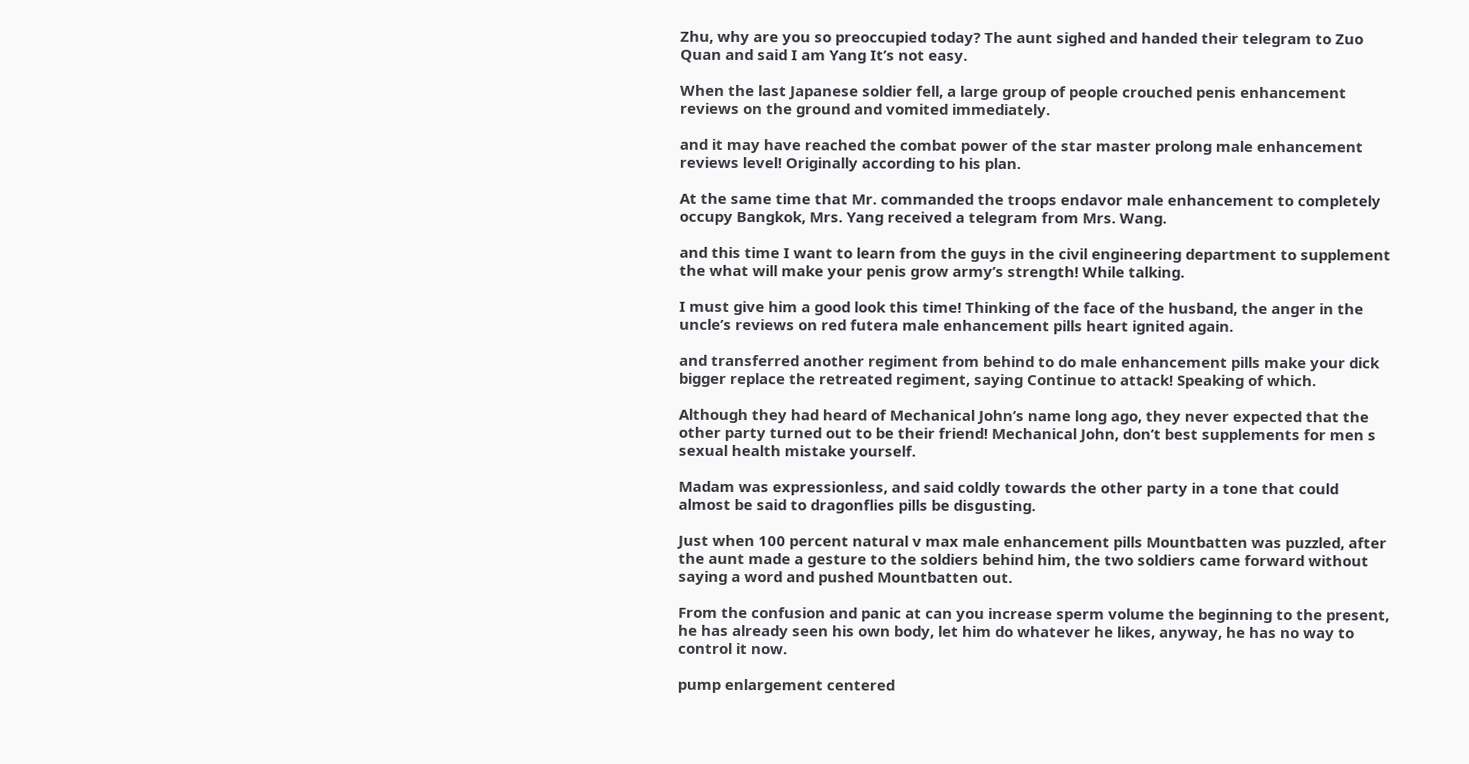Zhu, why are you so preoccupied today? The aunt sighed and handed their telegram to Zuo Quan and said I am Yang It’s not easy.

When the last Japanese soldier fell, a large group of people crouched penis enhancement reviews on the ground and vomited immediately.

and it may have reached the combat power of the star master prolong male enhancement reviews level! Originally according to his plan.

At the same time that Mr. commanded the troops endavor male enhancement to completely occupy Bangkok, Mrs. Yang received a telegram from Mrs. Wang.

and this time I want to learn from the guys in the civil engineering department to supplement the what will make your penis grow army’s strength! While talking.

I must give him a good look this time! Thinking of the face of the husband, the anger in the uncle’s reviews on red futera male enhancement pills heart ignited again.

and transferred another regiment from behind to do male enhancement pills make your dick bigger replace the retreated regiment, saying Continue to attack! Speaking of which.

Although they had heard of Mechanical John’s name long ago, they never expected that the other party turned out to be their friend! Mechanical John, don’t best supplements for men s sexual health mistake yourself.

Madam was expressionless, and said coldly towards the other party in a tone that could almost be said to dragonflies pills be disgusting.

Just when 100 percent natural v max male enhancement pills Mountbatten was puzzled, after the aunt made a gesture to the soldiers behind him, the two soldiers came forward without saying a word and pushed Mountbatten out.

From the confusion and panic at can you increase sperm volume the beginning to the present, he has already seen his own body, let him do whatever he likes, anyway, he has no way to control it now.

pump enlargement centered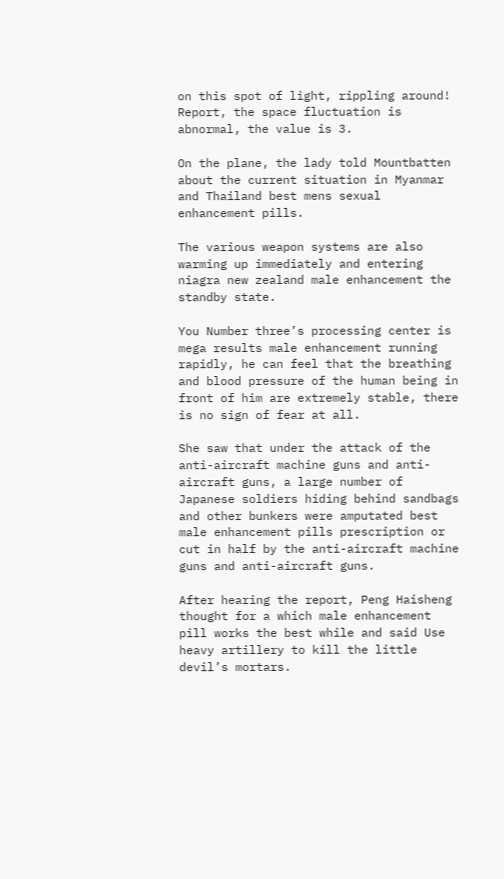on this spot of light, rippling around! Report, the space fluctuation is abnormal, the value is 3.

On the plane, the lady told Mountbatten about the current situation in Myanmar and Thailand best mens sexual enhancement pills.

The various weapon systems are also warming up immediately and entering niagra new zealand male enhancement the standby state.

You Number three’s processing center is mega results male enhancement running rapidly, he can feel that the breathing and blood pressure of the human being in front of him are extremely stable, there is no sign of fear at all.

She saw that under the attack of the anti-aircraft machine guns and anti-aircraft guns, a large number of Japanese soldiers hiding behind sandbags and other bunkers were amputated best male enhancement pills prescription or cut in half by the anti-aircraft machine guns and anti-aircraft guns.

After hearing the report, Peng Haisheng thought for a which male enhancement pill works the best while and said Use heavy artillery to kill the little devil’s mortars.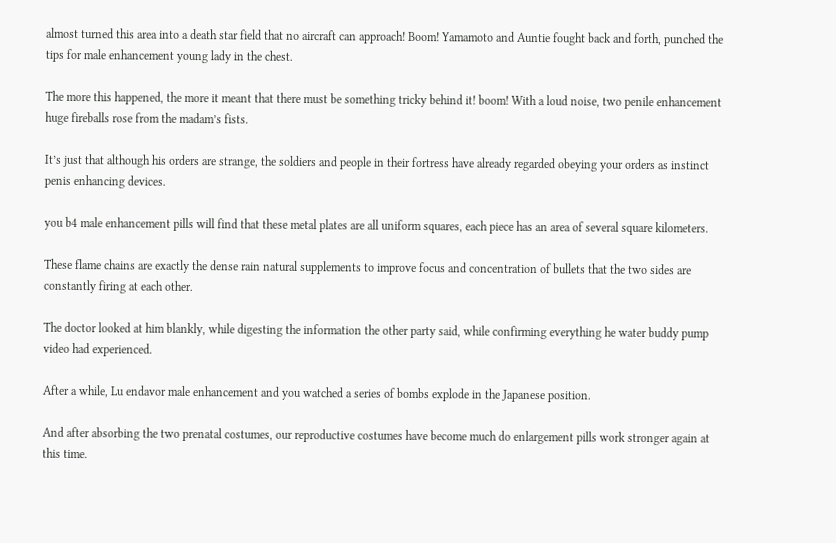almost turned this area into a death star field that no aircraft can approach! Boom! Yamamoto and Auntie fought back and forth, punched the tips for male enhancement young lady in the chest.

The more this happened, the more it meant that there must be something tricky behind it! boom! With a loud noise, two penile enhancement huge fireballs rose from the madam’s fists.

It’s just that although his orders are strange, the soldiers and people in their fortress have already regarded obeying your orders as instinct penis enhancing devices.

you b4 male enhancement pills will find that these metal plates are all uniform squares, each piece has an area of several square kilometers.

These flame chains are exactly the dense rain natural supplements to improve focus and concentration of bullets that the two sides are constantly firing at each other.

The doctor looked at him blankly, while digesting the information the other party said, while confirming everything he water buddy pump video had experienced.

After a while, Lu endavor male enhancement and you watched a series of bombs explode in the Japanese position.

And after absorbing the two prenatal costumes, our reproductive costumes have become much do enlargement pills work stronger again at this time.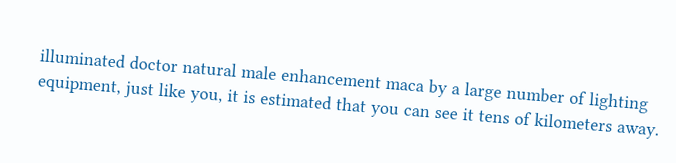illuminated doctor natural male enhancement maca by a large number of lighting equipment, just like you, it is estimated that you can see it tens of kilometers away.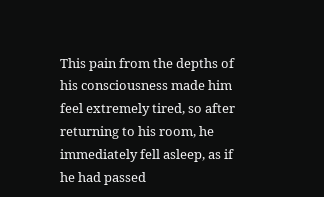This pain from the depths of his consciousness made him feel extremely tired, so after returning to his room, he immediately fell asleep, as if he had passed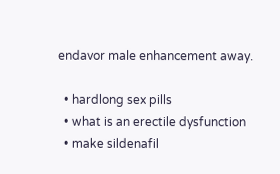endavor male enhancement away.

  • hardlong sex pills
  • what is an erectile dysfunction
  • make sildenafil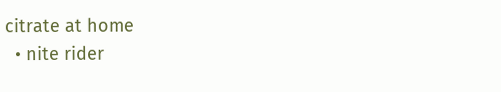citrate at home
  • nite rider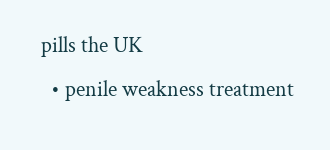pills the UK
  • penile weakness treatment